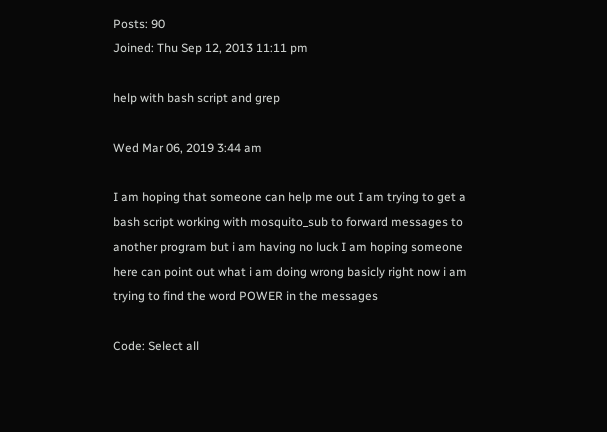Posts: 90
Joined: Thu Sep 12, 2013 11:11 pm

help with bash script and grep

Wed Mar 06, 2019 3:44 am

I am hoping that someone can help me out I am trying to get a bash script working with mosquito_sub to forward messages to another program but i am having no luck I am hoping someone here can point out what i am doing wrong basicly right now i am trying to find the word POWER in the messages

Code: Select all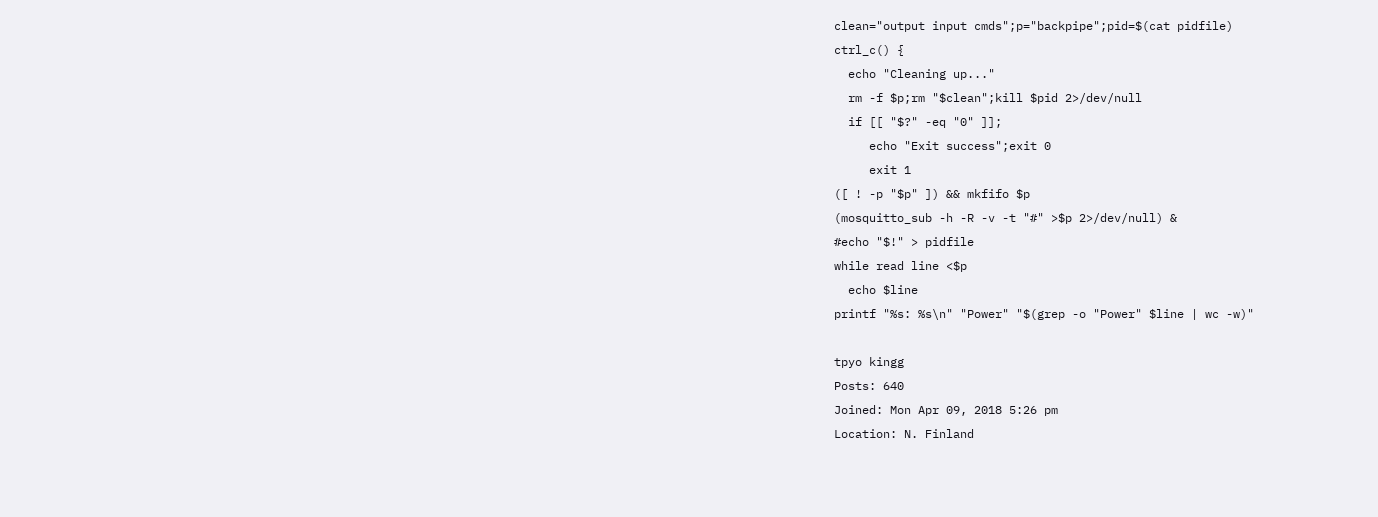clean="output input cmds";p="backpipe";pid=$(cat pidfile)
ctrl_c() {
  echo "Cleaning up..."
  rm -f $p;rm "$clean";kill $pid 2>/dev/null
  if [[ "$?" -eq "0" ]];
     echo "Exit success";exit 0
     exit 1
([ ! -p "$p" ]) && mkfifo $p
(mosquitto_sub -h -R -v -t "#" >$p 2>/dev/null) &
#echo "$!" > pidfile
while read line <$p
  echo $line
printf "%s: %s\n" "Power" "$(grep -o "Power" $line | wc -w)"

tpyo kingg
Posts: 640
Joined: Mon Apr 09, 2018 5:26 pm
Location: N. Finland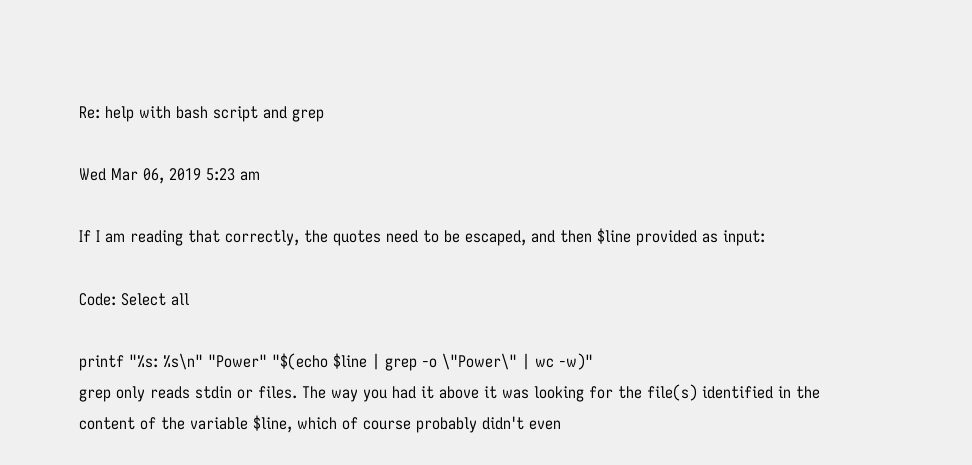Re: help with bash script and grep

Wed Mar 06, 2019 5:23 am

If I am reading that correctly, the quotes need to be escaped, and then $line provided as input:

Code: Select all

printf "%s: %s\n" "Power" "$(echo $line | grep -o \"Power\" | wc -w)"
grep only reads stdin or files. The way you had it above it was looking for the file(s) identified in the content of the variable $line, which of course probably didn't even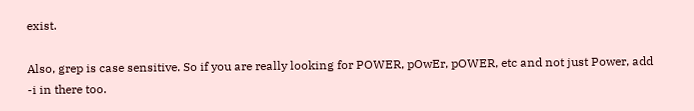exist.

Also, grep is case sensitive. So if you are really looking for POWER, pOwEr, pOWER, etc and not just Power, add -i in there too.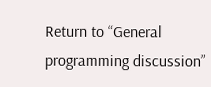Return to “General programming discussion”